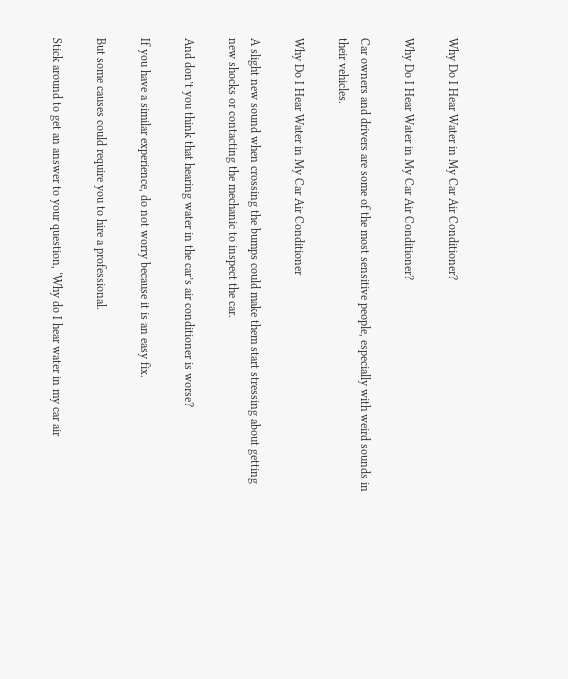Why Do I Hear Water in My Car Air Conditioner?

Why Do I Hear Water in My Car Air Conditioner?

Car owners and drivers are some of the most sensitive people, especially with weird sounds in their vehicles.

Why Do I Hear Water in My Car Air Conditioner

A slight new sound when crossing the bumps could make them start stressing about getting new shocks or contacting the mechanic to inspect the car.

And don’t you think that hearing water in the car’s air conditioner is worse?

If you have a similar experience, do not worry because it is an easy fix.

But some causes could require you to hire a professional.

Stick around to get an answer to your question, ‘Why do I hear water in my car air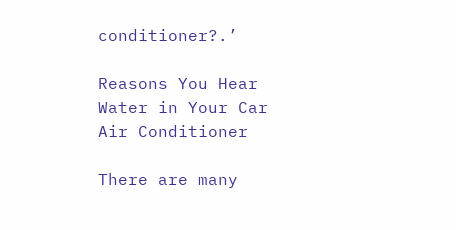conditioner?.’

Reasons You Hear Water in Your Car Air Conditioner

There are many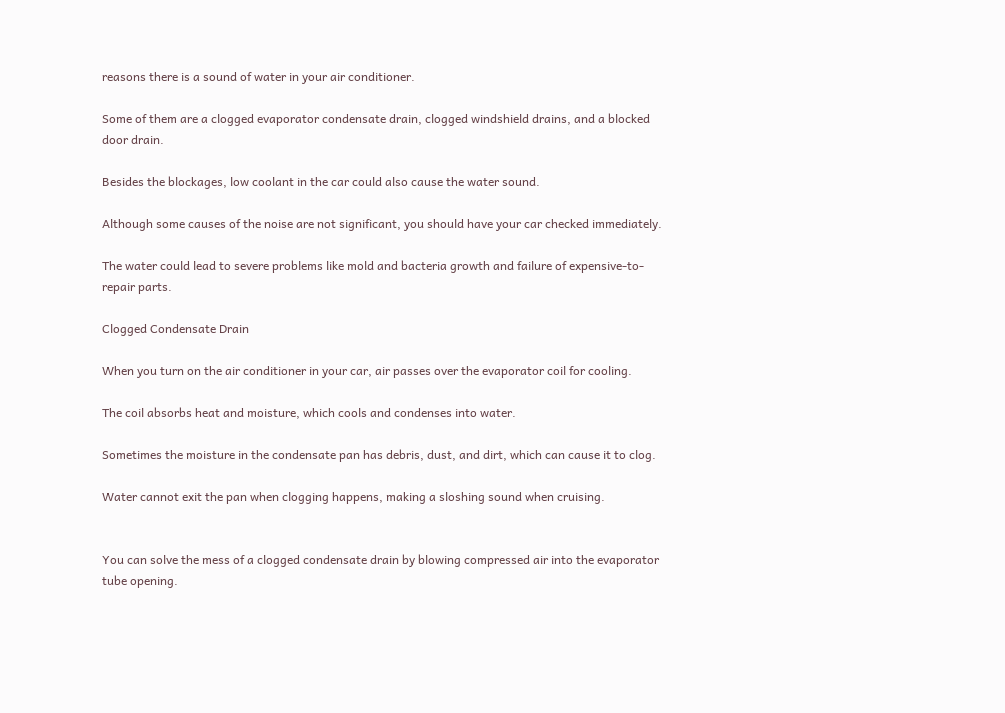reasons there is a sound of water in your air conditioner.

Some of them are a clogged evaporator condensate drain, clogged windshield drains, and a blocked door drain.

Besides the blockages, low coolant in the car could also cause the water sound.

Although some causes of the noise are not significant, you should have your car checked immediately.

The water could lead to severe problems like mold and bacteria growth and failure of expensive-to-repair parts.

Clogged Condensate Drain

When you turn on the air conditioner in your car, air passes over the evaporator coil for cooling.

The coil absorbs heat and moisture, which cools and condenses into water.

Sometimes the moisture in the condensate pan has debris, dust, and dirt, which can cause it to clog.

Water cannot exit the pan when clogging happens, making a sloshing sound when cruising.


You can solve the mess of a clogged condensate drain by blowing compressed air into the evaporator tube opening.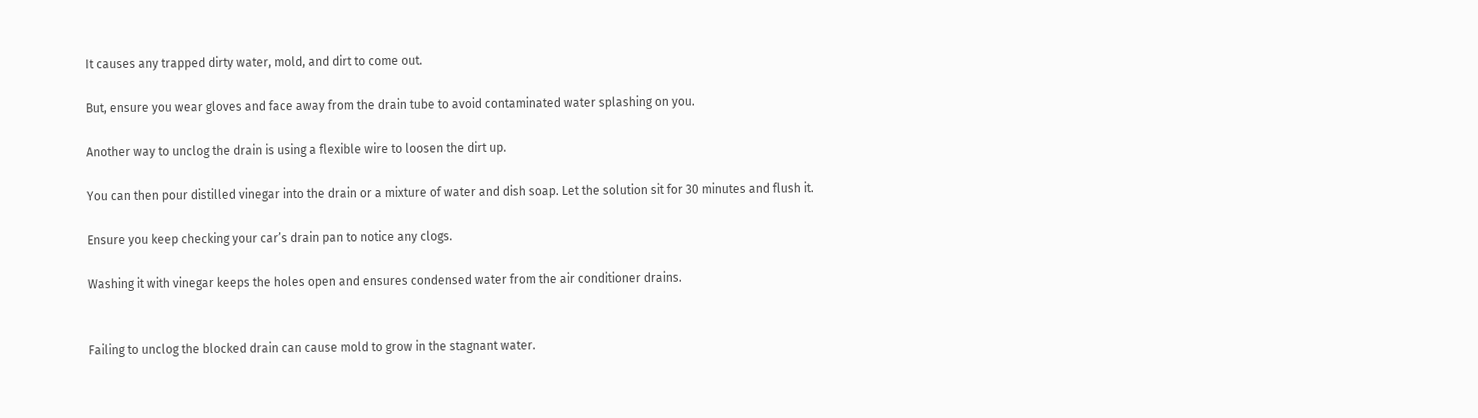It causes any trapped dirty water, mold, and dirt to come out.

But, ensure you wear gloves and face away from the drain tube to avoid contaminated water splashing on you.

Another way to unclog the drain is using a flexible wire to loosen the dirt up.

You can then pour distilled vinegar into the drain or a mixture of water and dish soap. Let the solution sit for 30 minutes and flush it.

Ensure you keep checking your car’s drain pan to notice any clogs.

Washing it with vinegar keeps the holes open and ensures condensed water from the air conditioner drains.


Failing to unclog the blocked drain can cause mold to grow in the stagnant water.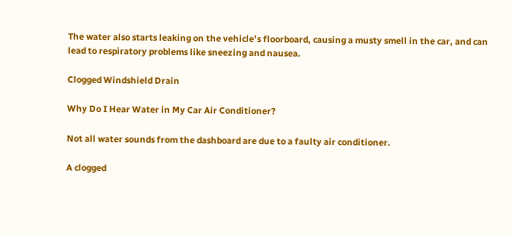The water also starts leaking on the vehicle’s floorboard, causing a musty smell in the car, and can lead to respiratory problems like sneezing and nausea.

Clogged Windshield Drain

Why Do I Hear Water in My Car Air Conditioner?

Not all water sounds from the dashboard are due to a faulty air conditioner.

A clogged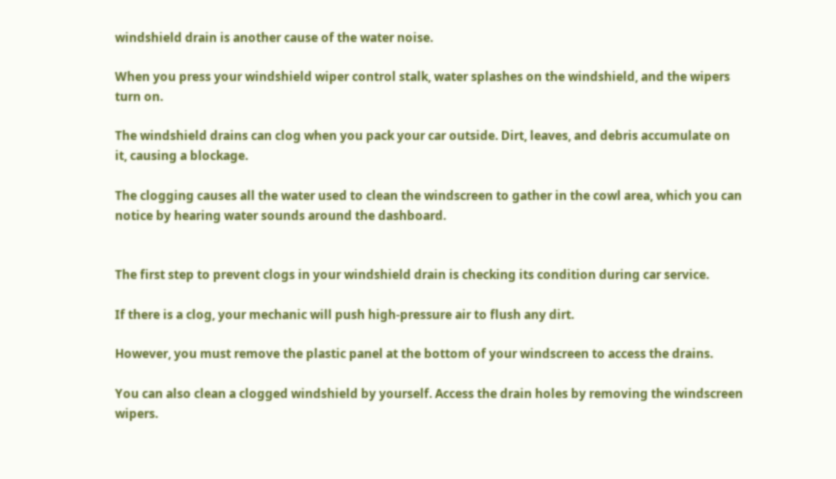windshield drain is another cause of the water noise.

When you press your windshield wiper control stalk, water splashes on the windshield, and the wipers turn on.

The windshield drains can clog when you pack your car outside. Dirt, leaves, and debris accumulate on it, causing a blockage.

The clogging causes all the water used to clean the windscreen to gather in the cowl area, which you can notice by hearing water sounds around the dashboard.


The first step to prevent clogs in your windshield drain is checking its condition during car service.

If there is a clog, your mechanic will push high-pressure air to flush any dirt.

However, you must remove the plastic panel at the bottom of your windscreen to access the drains.

You can also clean a clogged windshield by yourself. Access the drain holes by removing the windscreen wipers.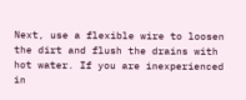Next, use a flexible wire to loosen the dirt and flush the drains with hot water. If you are inexperienced in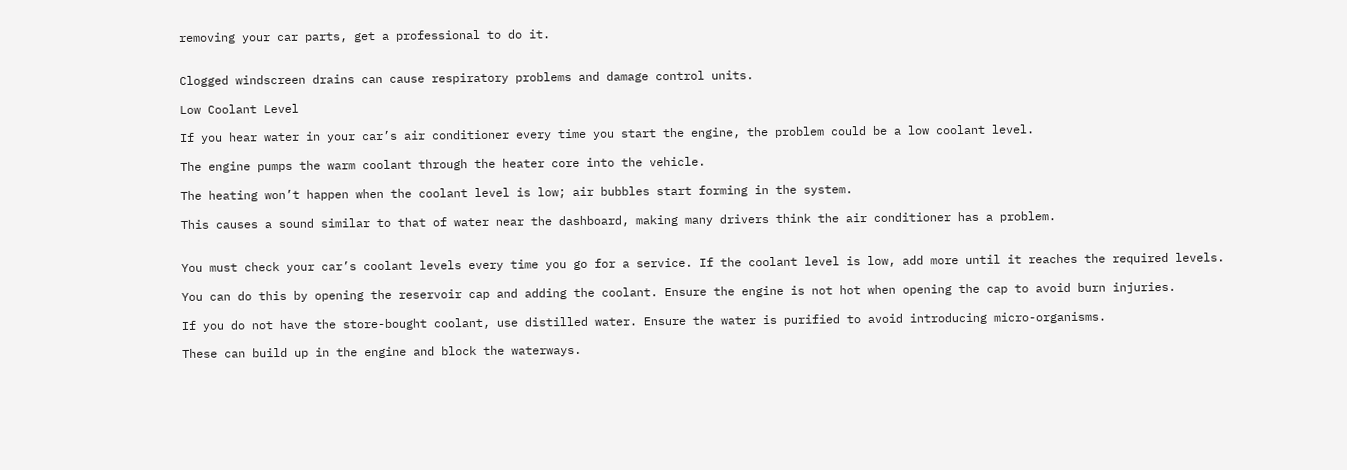removing your car parts, get a professional to do it.


Clogged windscreen drains can cause respiratory problems and damage control units.

Low Coolant Level

If you hear water in your car’s air conditioner every time you start the engine, the problem could be a low coolant level.

The engine pumps the warm coolant through the heater core into the vehicle.

The heating won’t happen when the coolant level is low; air bubbles start forming in the system.

This causes a sound similar to that of water near the dashboard, making many drivers think the air conditioner has a problem.


You must check your car’s coolant levels every time you go for a service. If the coolant level is low, add more until it reaches the required levels.

You can do this by opening the reservoir cap and adding the coolant. Ensure the engine is not hot when opening the cap to avoid burn injuries.

If you do not have the store-bought coolant, use distilled water. Ensure the water is purified to avoid introducing micro-organisms.

These can build up in the engine and block the waterways.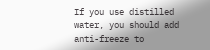If you use distilled water, you should add anti-freeze to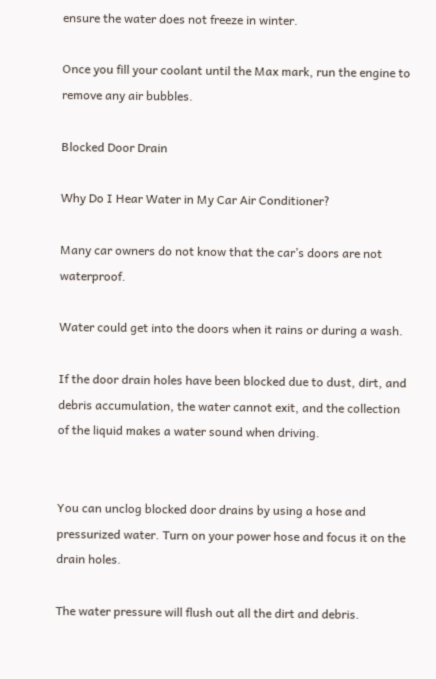ensure the water does not freeze in winter.

Once you fill your coolant until the Max mark, run the engine to remove any air bubbles.

Blocked Door Drain

Why Do I Hear Water in My Car Air Conditioner?

Many car owners do not know that the car’s doors are not waterproof.

Water could get into the doors when it rains or during a wash.

If the door drain holes have been blocked due to dust, dirt, and debris accumulation, the water cannot exit, and the collection of the liquid makes a water sound when driving.


You can unclog blocked door drains by using a hose and pressurized water. Turn on your power hose and focus it on the drain holes.

The water pressure will flush out all the dirt and debris.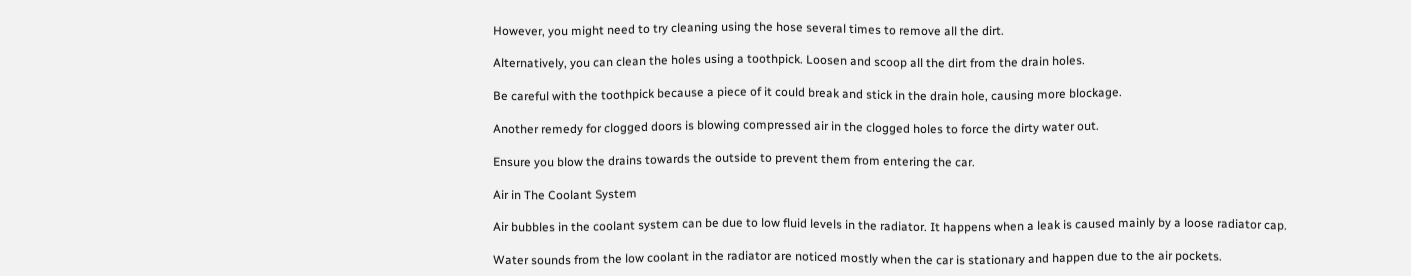However, you might need to try cleaning using the hose several times to remove all the dirt.

Alternatively, you can clean the holes using a toothpick. Loosen and scoop all the dirt from the drain holes.

Be careful with the toothpick because a piece of it could break and stick in the drain hole, causing more blockage.

Another remedy for clogged doors is blowing compressed air in the clogged holes to force the dirty water out.

Ensure you blow the drains towards the outside to prevent them from entering the car.

Air in The Coolant System

Air bubbles in the coolant system can be due to low fluid levels in the radiator. It happens when a leak is caused mainly by a loose radiator cap.

Water sounds from the low coolant in the radiator are noticed mostly when the car is stationary and happen due to the air pockets.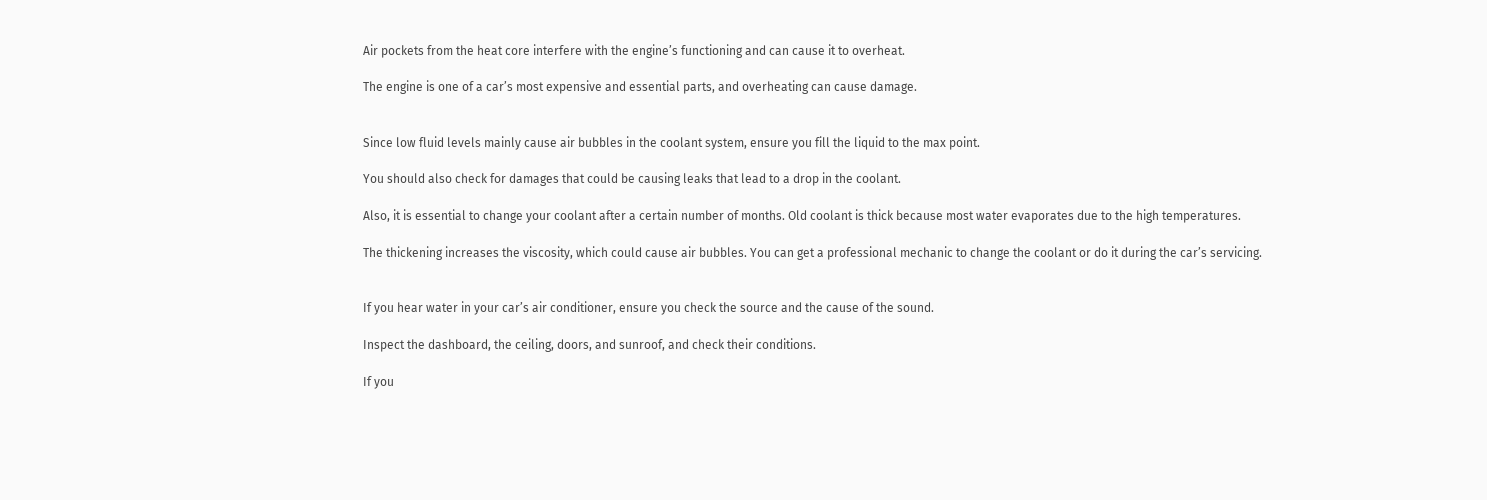Air pockets from the heat core interfere with the engine’s functioning and can cause it to overheat.

The engine is one of a car’s most expensive and essential parts, and overheating can cause damage.


Since low fluid levels mainly cause air bubbles in the coolant system, ensure you fill the liquid to the max point.

You should also check for damages that could be causing leaks that lead to a drop in the coolant.

Also, it is essential to change your coolant after a certain number of months. Old coolant is thick because most water evaporates due to the high temperatures.

The thickening increases the viscosity, which could cause air bubbles. You can get a professional mechanic to change the coolant or do it during the car’s servicing.


If you hear water in your car’s air conditioner, ensure you check the source and the cause of the sound.

Inspect the dashboard, the ceiling, doors, and sunroof, and check their conditions.

If you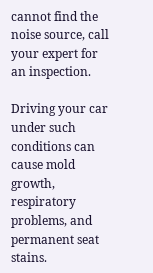cannot find the noise source, call your expert for an inspection.

Driving your car under such conditions can cause mold growth, respiratory problems, and permanent seat stains.